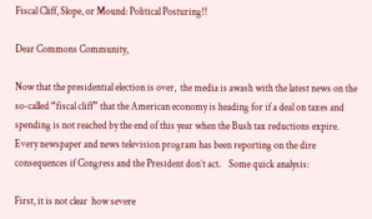Fiscal Cliff, Slope, or Mound: Political Posturing!!

Dear Commons Community,

Now that the presidential election is over,  the media is awash with the latest news on the so-called “fiscal cliff” that the American economy is heading for if a deal on taxes and spending is not reached by the end of this year when the Bush tax reductions expire.  Every newspaper and news television program has been reporting on the dire consequences if Congress and the President don’t act.    Some quick analysis:

First, it is not clear  how severe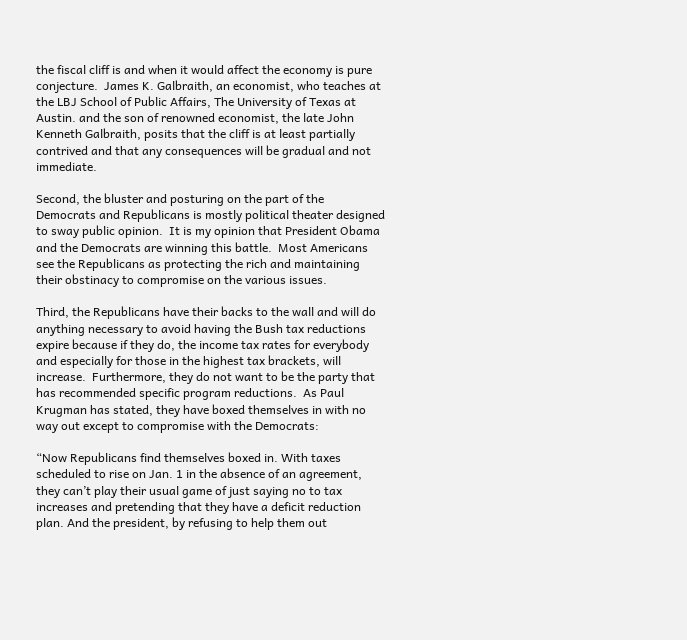the fiscal cliff is and when it would affect the economy is pure conjecture.  James K. Galbraith, an economist, who teaches at the LBJ School of Public Affairs, The University of Texas at Austin. and the son of renowned economist, the late John Kenneth Galbraith, posits that the cliff is at least partially contrived and that any consequences will be gradual and not immediate.

Second, the bluster and posturing on the part of the Democrats and Republicans is mostly political theater designed to sway public opinion.  It is my opinion that President Obama and the Democrats are winning this battle.  Most Americans see the Republicans as protecting the rich and maintaining their obstinacy to compromise on the various issues.

Third, the Republicans have their backs to the wall and will do anything necessary to avoid having the Bush tax reductions expire because if they do, the income tax rates for everybody and especially for those in the highest tax brackets, will increase.  Furthermore, they do not want to be the party that has recommended specific program reductions.  As Paul Krugman has stated, they have boxed themselves in with no way out except to compromise with the Democrats:

“Now Republicans find themselves boxed in. With taxes scheduled to rise on Jan. 1 in the absence of an agreement, they can’t play their usual game of just saying no to tax increases and pretending that they have a deficit reduction plan. And the president, by refusing to help them out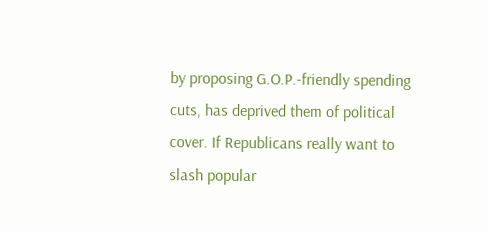by proposing G.O.P.-friendly spending cuts, has deprived them of political cover. If Republicans really want to slash popular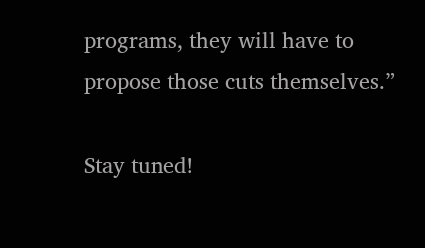programs, they will have to propose those cuts themselves.”

Stay tuned!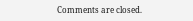Comments are closed.